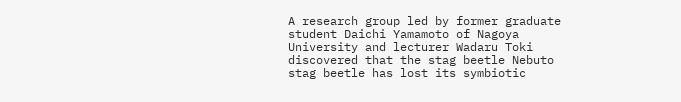A research group led by former graduate student Daichi Yamamoto of Nagoya University and lecturer Wadaru Toki discovered that the stag beetle Nebuto stag beetle has lost its symbiotic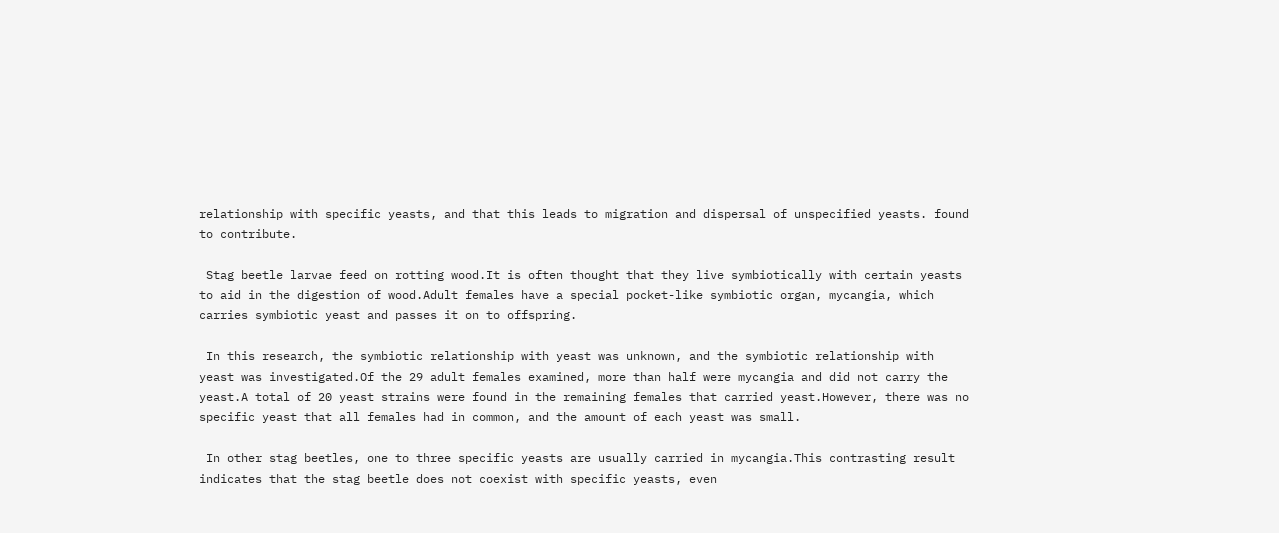relationship with specific yeasts, and that this leads to migration and dispersal of unspecified yeasts. found to contribute.

 Stag beetle larvae feed on rotting wood.It is often thought that they live symbiotically with certain yeasts to aid in the digestion of wood.Adult females have a special pocket-like symbiotic organ, mycangia, which carries symbiotic yeast and passes it on to offspring.

 In this research, the symbiotic relationship with yeast was unknown, and the symbiotic relationship with yeast was investigated.Of the 29 adult females examined, more than half were mycangia and did not carry the yeast.A total of 20 yeast strains were found in the remaining females that carried yeast.However, there was no specific yeast that all females had in common, and the amount of each yeast was small.

 In other stag beetles, one to three specific yeasts are usually carried in mycangia.This contrasting result indicates that the stag beetle does not coexist with specific yeasts, even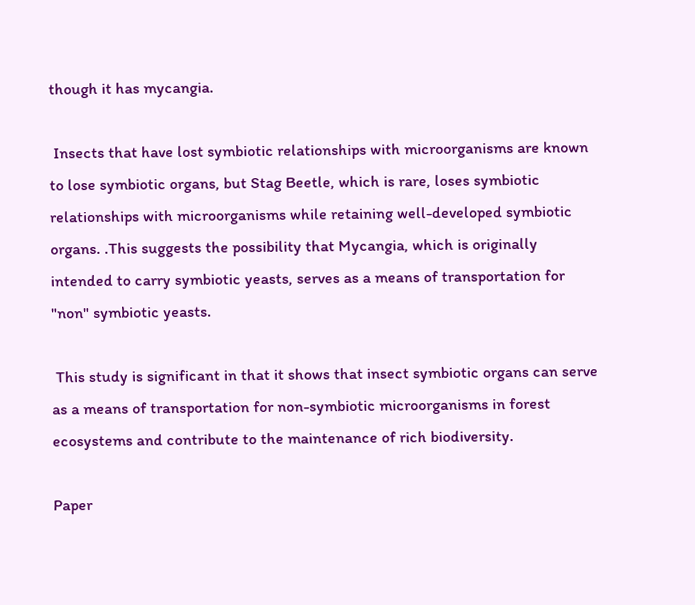though it has mycangia.

 Insects that have lost symbiotic relationships with microorganisms are known to lose symbiotic organs, but Stag Beetle, which is rare, loses symbiotic relationships with microorganisms while retaining well-developed symbiotic organs. .This suggests the possibility that Mycangia, which is originally intended to carry symbiotic yeasts, serves as a means of transportation for "non" symbiotic yeasts.

 This study is significant in that it shows that insect symbiotic organs can serve as a means of transportation for non-symbiotic microorganisms in forest ecosystems and contribute to the maintenance of rich biodiversity.

Paper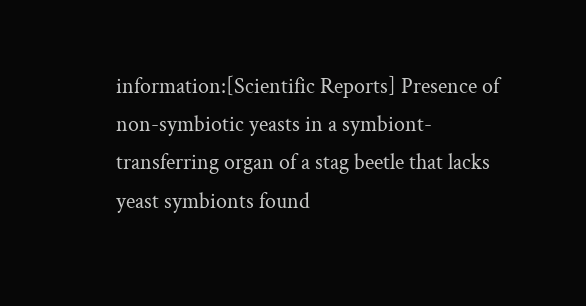information:[Scientific Reports] Presence of non-symbiotic yeasts in a symbiont-transferring organ of a stag beetle that lacks yeast symbionts found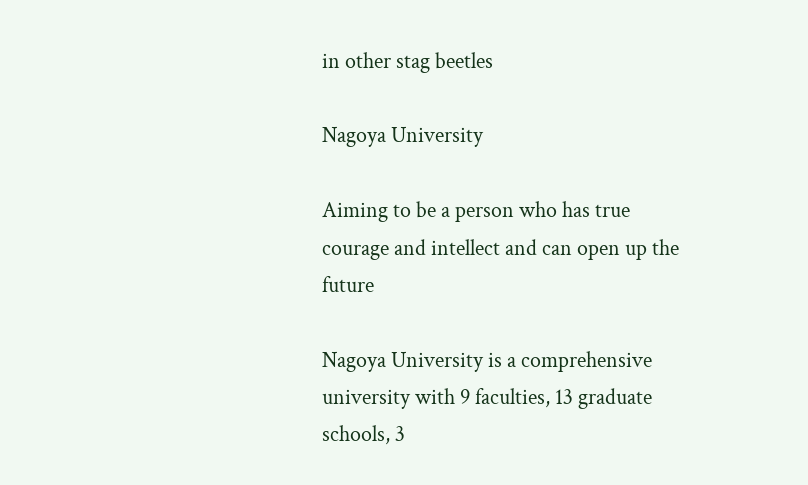in other stag beetles

Nagoya University

Aiming to be a person who has true courage and intellect and can open up the future

Nagoya University is a comprehensive university with 9 faculties, 13 graduate schools, 3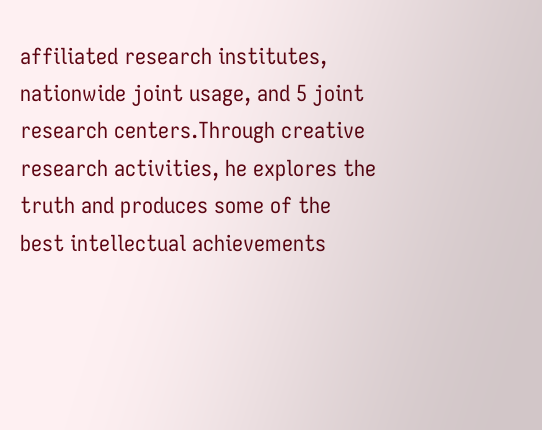affiliated research institutes, nationwide joint usage, and 5 joint research centers.Through creative research activities, he explores the truth and produces some of the best intellectual achievements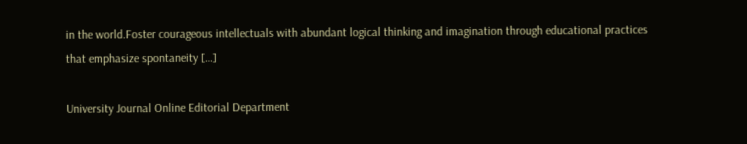in the world.Foster courageous intellectuals with abundant logical thinking and imagination through educational practices that emphasize spontaneity […]

University Journal Online Editorial Department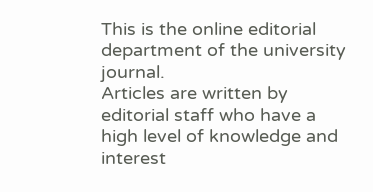This is the online editorial department of the university journal.
Articles are written by editorial staff who have a high level of knowledge and interest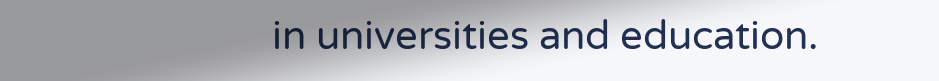in universities and education.